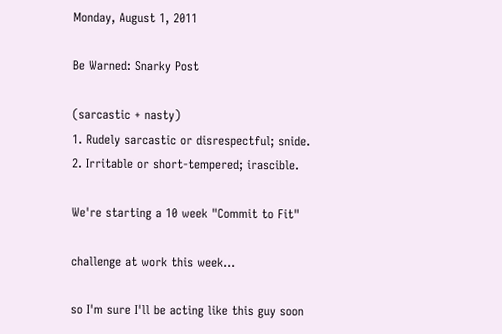Monday, August 1, 2011

Be Warned: Snarky Post

(sarcastic + nasty)
1. Rudely sarcastic or disrespectful; snide.
2. Irritable or short-tempered; irascible.

We're starting a 10 week "Commit to Fit"

challenge at work this week...

so I'm sure I'll be acting like this guy soon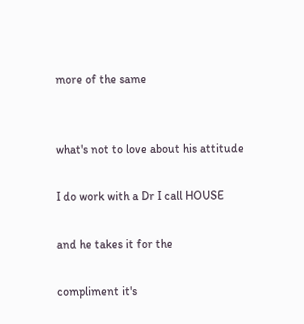more of the same


what's not to love about his attitude

I do work with a Dr I call HOUSE

and he takes it for the

compliment it's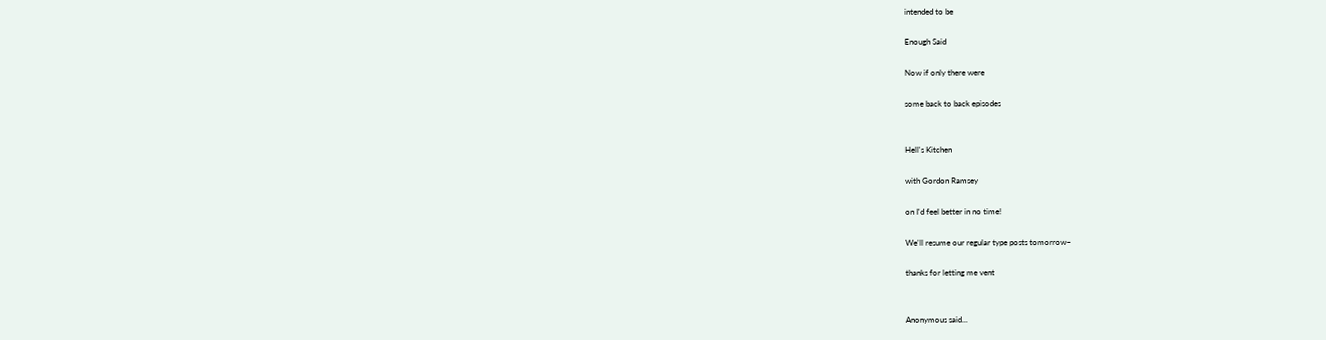intended to be

Enough Said

Now if only there were

some back to back episodes


Hell's Kitchen

with Gordon Ramsey

on I'd feel better in no time!

We'll resume our regular type posts tomorrow~

thanks for letting me vent


Anonymous said...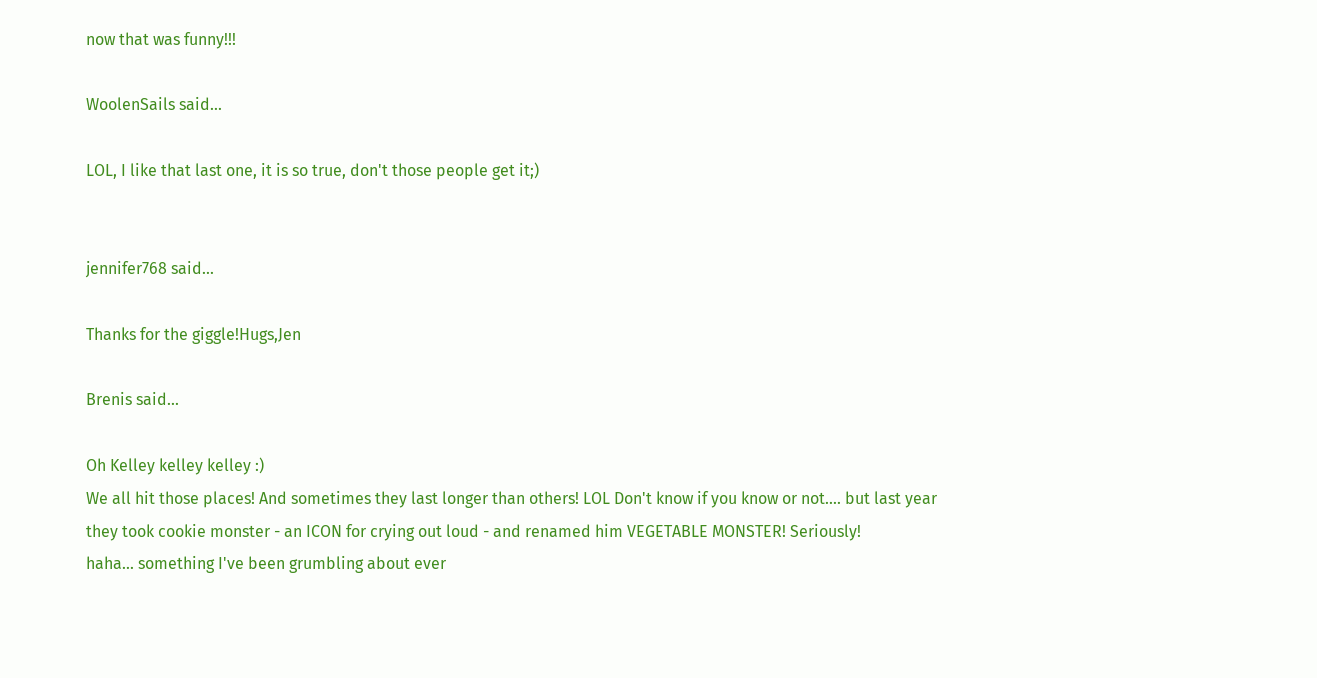now that was funny!!!

WoolenSails said...

LOL, I like that last one, it is so true, don't those people get it;)


jennifer768 said...

Thanks for the giggle!Hugs,Jen

Brenis said...

Oh Kelley kelley kelley :)
We all hit those places! And sometimes they last longer than others! LOL Don't know if you know or not.... but last year they took cookie monster - an ICON for crying out loud - and renamed him VEGETABLE MONSTER! Seriously!
haha... something I've been grumbling about ever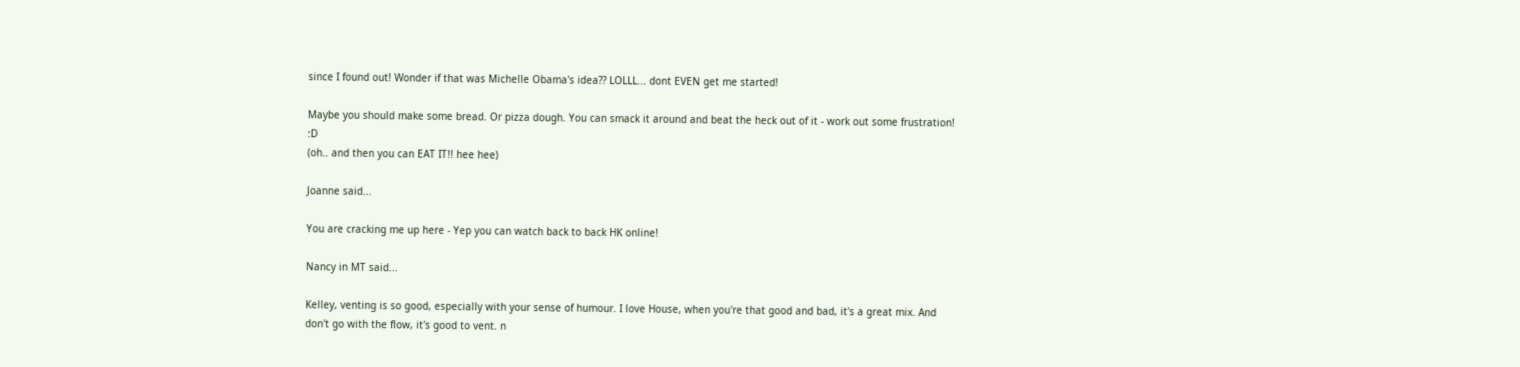since I found out! Wonder if that was Michelle Obama's idea?? LOLLL... dont EVEN get me started!

Maybe you should make some bread. Or pizza dough. You can smack it around and beat the heck out of it - work out some frustration! :D
(oh.. and then you can EAT IT!! hee hee)

Joanne said...

You are cracking me up here - Yep you can watch back to back HK online!

Nancy in MT said...

Kelley, venting is so good, especially with your sense of humour. I love House, when you're that good and bad, it's a great mix. And don't go with the flow, it's good to vent. n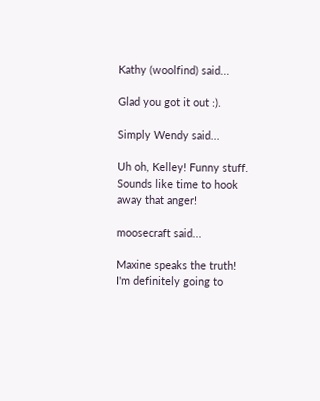Kathy (woolfind) said...

Glad you got it out :).

Simply Wendy said...

Uh oh, Kelley! Funny stuff. Sounds like time to hook away that anger!

moosecraft said...

Maxine speaks the truth! I'm definitely going to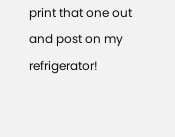print that one out and post on my refrigerator!